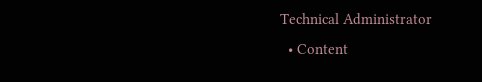Technical Administrator
  • Content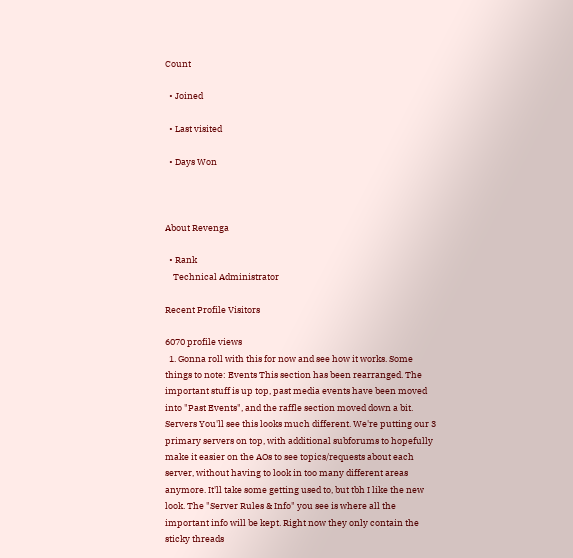Count

  • Joined

  • Last visited

  • Days Won



About Revenga

  • Rank
    Technical Administrator

Recent Profile Visitors

6070 profile views
  1. Gonna roll with this for now and see how it works. Some things to note: Events This section has been rearranged. The important stuff is up top, past media events have been moved into "Past Events", and the raffle section moved down a bit. Servers You'll see this looks much different. We're putting our 3 primary servers on top, with additional subforums to hopefully make it easier on the AOs to see topics/requests about each server, without having to look in too many different areas anymore. It'll take some getting used to, but tbh I like the new look. The "Server Rules & Info" you see is where all the important info will be kept. Right now they only contain the sticky threads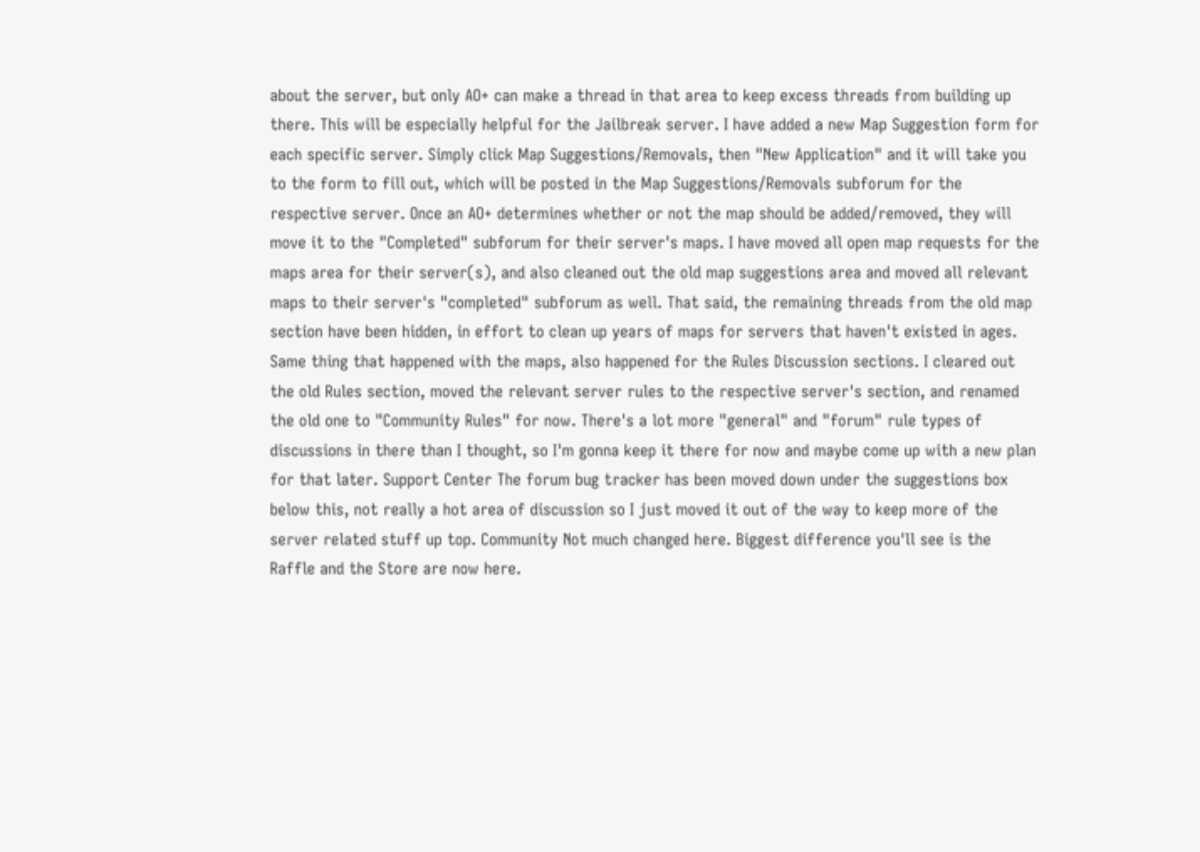about the server, but only AO+ can make a thread in that area to keep excess threads from building up there. This will be especially helpful for the Jailbreak server. I have added a new Map Suggestion form for each specific server. Simply click Map Suggestions/Removals, then "New Application" and it will take you to the form to fill out, which will be posted in the Map Suggestions/Removals subforum for the respective server. Once an AO+ determines whether or not the map should be added/removed, they will move it to the "Completed" subforum for their server's maps. I have moved all open map requests for the maps area for their server(s), and also cleaned out the old map suggestions area and moved all relevant maps to their server's "completed" subforum as well. That said, the remaining threads from the old map section have been hidden, in effort to clean up years of maps for servers that haven't existed in ages. Same thing that happened with the maps, also happened for the Rules Discussion sections. I cleared out the old Rules section, moved the relevant server rules to the respective server's section, and renamed the old one to "Community Rules" for now. There's a lot more "general" and "forum" rule types of discussions in there than I thought, so I'm gonna keep it there for now and maybe come up with a new plan for that later. Support Center The forum bug tracker has been moved down under the suggestions box below this, not really a hot area of discussion so I just moved it out of the way to keep more of the server related stuff up top. Community Not much changed here. Biggest difference you'll see is the Raffle and the Store are now here.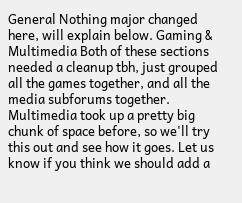General Nothing major changed here, will explain below. Gaming & Multimedia Both of these sections needed a cleanup tbh, just grouped all the games together, and all the media subforums together. Multimedia took up a pretty big chunk of space before, so we'll try this out and see how it goes. Let us know if you think we should add a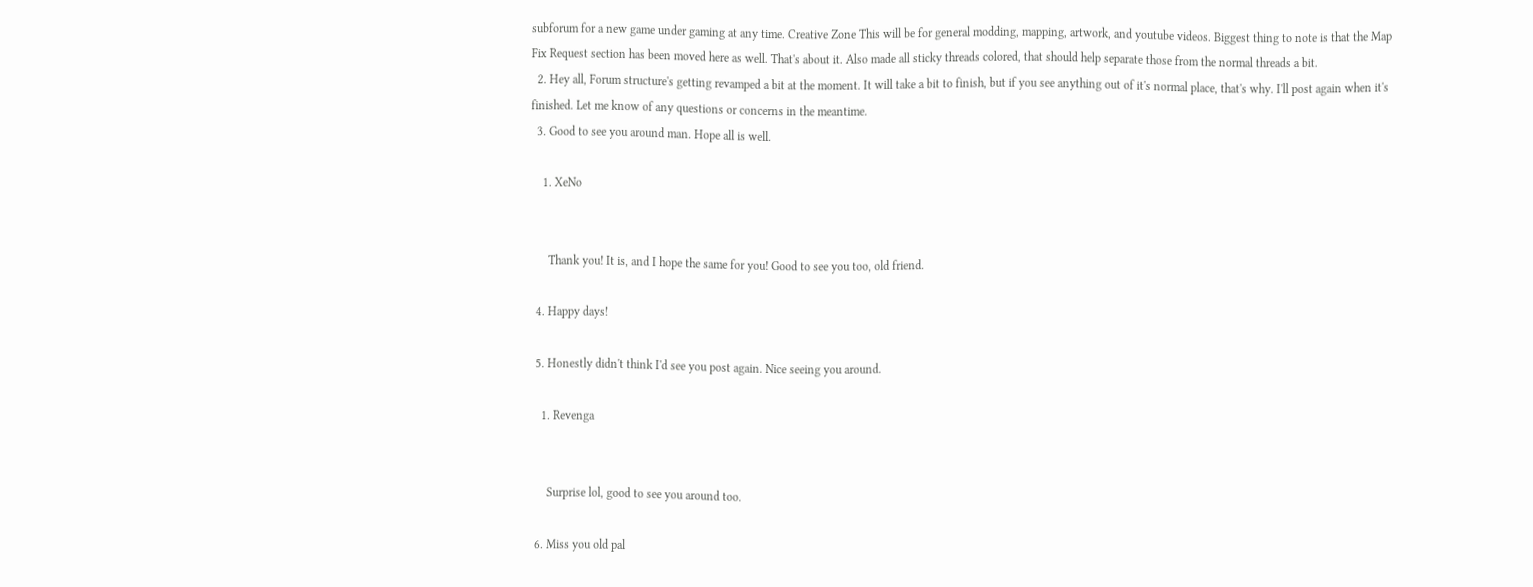subforum for a new game under gaming at any time. Creative Zone This will be for general modding, mapping, artwork, and youtube videos. Biggest thing to note is that the Map Fix Request section has been moved here as well. That's about it. Also made all sticky threads colored, that should help separate those from the normal threads a bit.
  2. Hey all, Forum structure's getting revamped a bit at the moment. It will take a bit to finish, but if you see anything out of it's normal place, that's why. I'll post again when it's finished. Let me know of any questions or concerns in the meantime.
  3. Good to see you around man. Hope all is well.

    1. XeNo


      Thank you! It is, and I hope the same for you! Good to see you too, old friend.

  4. Happy days!

  5. Honestly didn't think I'd see you post again. Nice seeing you around.

    1. Revenga


      Surprise lol, good to see you around too.

  6. Miss you old pal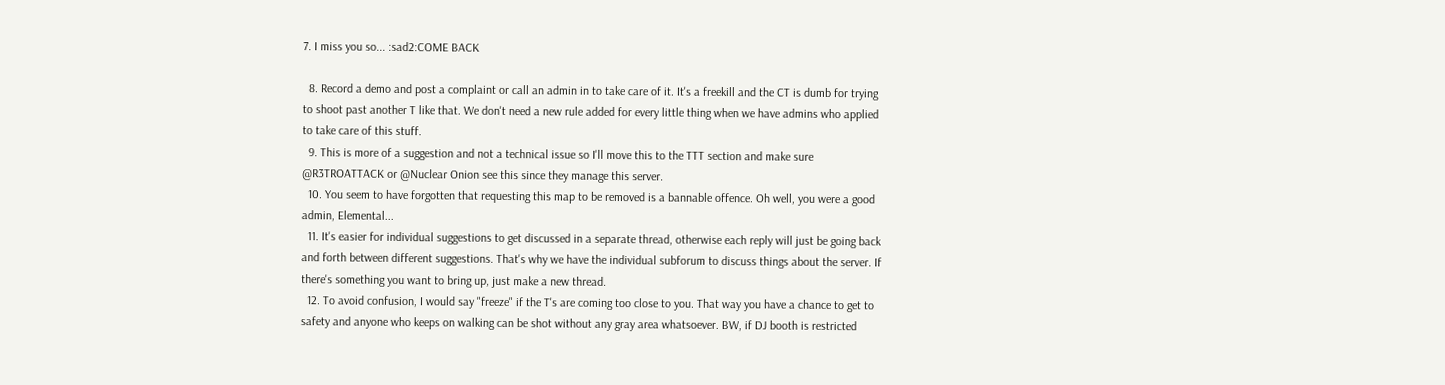7. I miss you so... :sad2:COME BACK

  8. Record a demo and post a complaint or call an admin in to take care of it. It's a freekill and the CT is dumb for trying to shoot past another T like that. We don't need a new rule added for every little thing when we have admins who applied to take care of this stuff.
  9. This is more of a suggestion and not a technical issue so I'll move this to the TTT section and make sure @R3TROATTACK or @Nuclear Onion see this since they manage this server.
  10. You seem to have forgotten that requesting this map to be removed is a bannable offence. Oh well, you were a good admin, Elemental...
  11. It's easier for individual suggestions to get discussed in a separate thread, otherwise each reply will just be going back and forth between different suggestions. That's why we have the individual subforum to discuss things about the server. If there's something you want to bring up, just make a new thread.
  12. To avoid confusion, I would say "freeze" if the T's are coming too close to you. That way you have a chance to get to safety and anyone who keeps on walking can be shot without any gray area whatsoever. BW, if DJ booth is restricted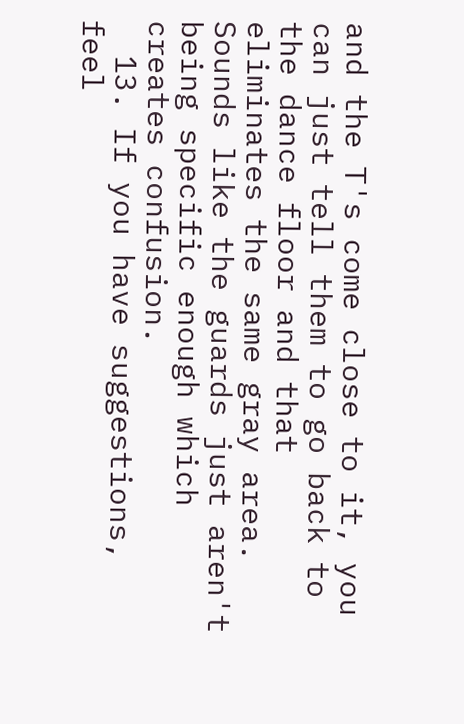and the T's come close to it, you can just tell them to go back to the dance floor and that eliminates the same gray area. Sounds like the guards just aren't being specific enough which creates confusion.
  13. If you have suggestions, feel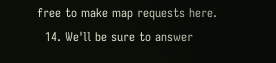free to make map requests here.
  14. We'll be sure to answer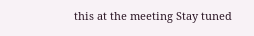this at the meeting Stay tuned